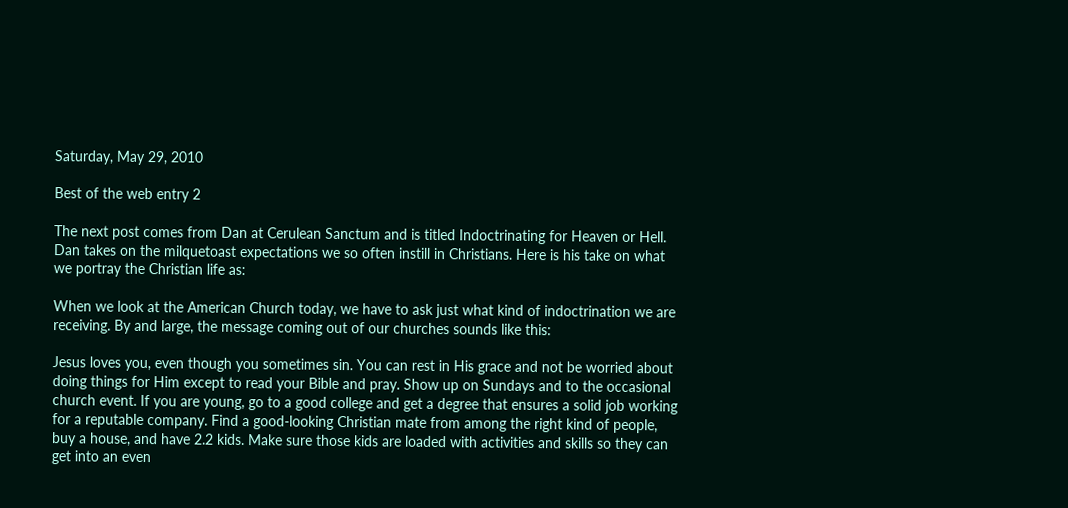Saturday, May 29, 2010

Best of the web entry 2

The next post comes from Dan at Cerulean Sanctum and is titled Indoctrinating for Heaven or Hell. Dan takes on the milquetoast expectations we so often instill in Christians. Here is his take on what we portray the Christian life as:

When we look at the American Church today, we have to ask just what kind of indoctrination we are receiving. By and large, the message coming out of our churches sounds like this:

Jesus loves you, even though you sometimes sin. You can rest in His grace and not be worried about doing things for Him except to read your Bible and pray. Show up on Sundays and to the occasional church event. If you are young, go to a good college and get a degree that ensures a solid job working for a reputable company. Find a good-looking Christian mate from among the right kind of people, buy a house, and have 2.2 kids. Make sure those kids are loaded with activities and skills so they can get into an even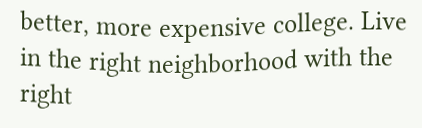better, more expensive college. Live in the right neighborhood with the right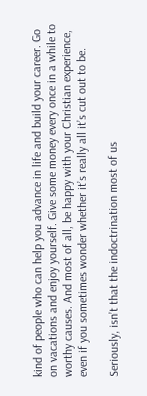kind of people who can help you advance in life and build your career. Go on vacations and enjoy yourself. Give some money every once in a while to worthy causes. And most of all, be happy with your Christian experience, even if you sometimes wonder whether it’s really all it’s cut out to be.

Seriously, isn’t that the indoctrination most of us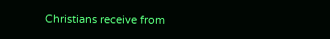Christians receive from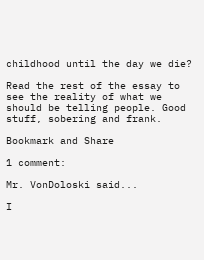childhood until the day we die?

Read the rest of the essay to see the reality of what we should be telling people. Good stuff, sobering and frank.

Bookmark and Share

1 comment:

Mr. VonDoloski said...

I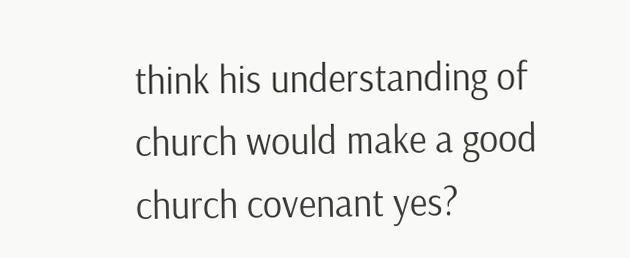think his understanding of church would make a good church covenant yes?